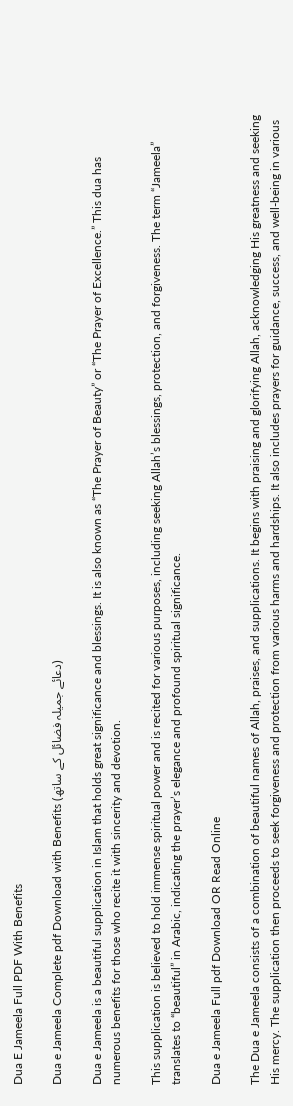Dua E Jameela Full PDF With Benefits

Dua e Jameela Complete pdf Download with Benefits (دعائے جمیلہ فضائل کے ساتھ)

Dua e Jameela is a beautiful supplication in Islam that holds great significance and blessings. It is also known as “The Prayer of Beauty” or “The Prayer of Excellence.” This dua has numerous benefits for those who recite it with sincerity and devotion.

This supplication is believed to hold immense spiritual power and is recited for various purposes, including seeking Allah’s blessings, protection, and forgiveness. The term “Jameela” translates to “beautiful” in Arabic, indicating the prayer’s elegance and profound spiritual significance.

Dua e Jameela Full pdf Download OR Read Online

The Dua e Jameela consists of a combination of beautiful names of Allah, praises, and supplications. It begins with praising and glorifying Allah, acknowledging His greatness and seeking His mercy. The supplication then proceeds to seek forgiveness and protection from various harms and hardships. It also includes prayers for guidance, success, and well-being in various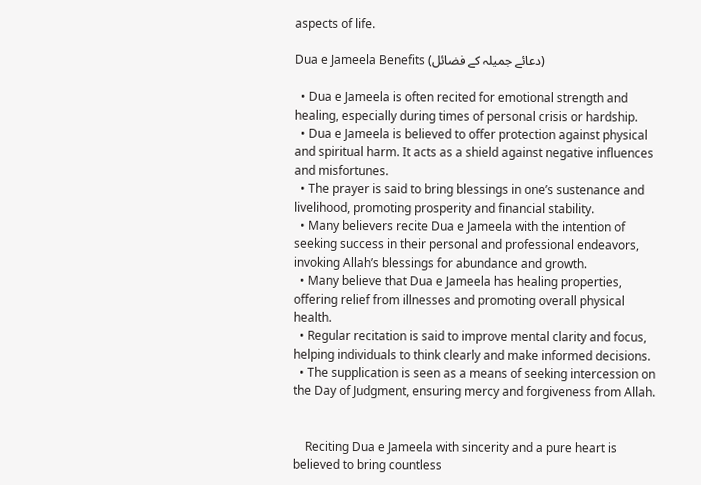aspects of life.

Dua e Jameela Benefits (دعائے جمیلہ کے فضائل)

  • Dua e Jameela is often recited for emotional strength and healing, especially during times of personal crisis or hardship.
  • Dua e Jameela is believed to offer protection against physical and spiritual harm. It acts as a shield against negative influences and misfortunes.
  • The prayer is said to bring blessings in one’s sustenance and livelihood, promoting prosperity and financial stability.
  • Many believers recite Dua e Jameela with the intention of seeking success in their personal and professional endeavors, invoking Allah’s blessings for abundance and growth.
  • Many believe that Dua e Jameela has healing properties, offering relief from illnesses and promoting overall physical health.
  • Regular recitation is said to improve mental clarity and focus, helping individuals to think clearly and make informed decisions.
  • The supplication is seen as a means of seeking intercession on the Day of Judgment, ensuring mercy and forgiveness from Allah.


    Reciting Dua e Jameela with sincerity and a pure heart is believed to bring countless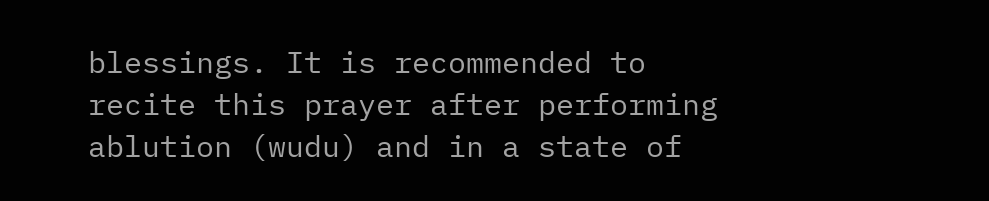blessings. It is recommended to recite this prayer after performing ablution (wudu) and in a state of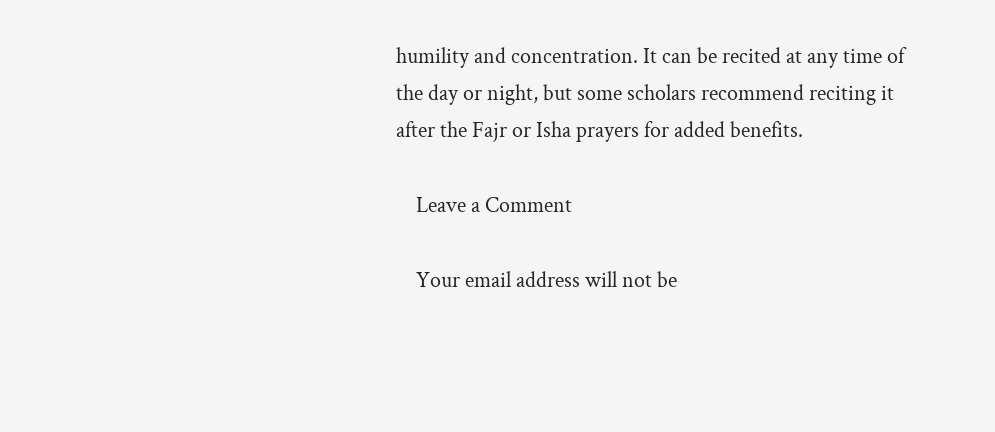humility and concentration. It can be recited at any time of the day or night, but some scholars recommend reciting it after the Fajr or Isha prayers for added benefits.

    Leave a Comment

    Your email address will not be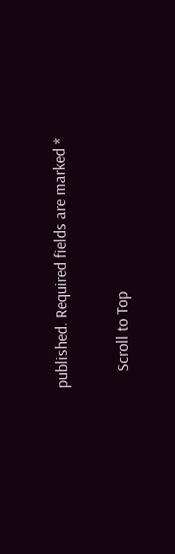published. Required fields are marked *

    Scroll to Top